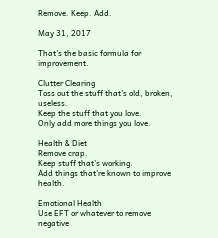Remove. Keep. Add.

May 31, 2017

That’s the basic formula for improvement.

Clutter Clearing
Toss out the stuff that’s old, broken, useless.
Keep the stuff that you love.
Only add more things you love.

Health & Diet
Remove crap.
Keep stuff that’s working.
Add things that’re known to improve health.

Emotional Health
Use EFT or whatever to remove negative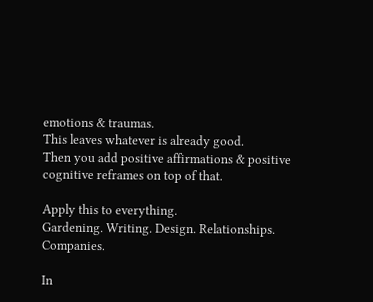emotions & traumas.
This leaves whatever is already good.
Then you add positive affirmations & positive cognitive reframes on top of that.

Apply this to everything.
Gardening. Writing. Design. Relationships. Companies.

In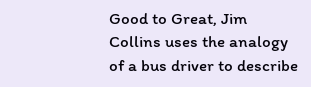Good to Great, Jim Collins uses the analogy of a bus driver to describe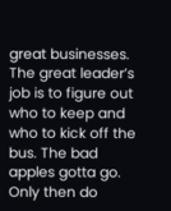great businesses. The great leader’s job is to figure out who to keep and who to kick off the bus. The bad apples gotta go. Only then do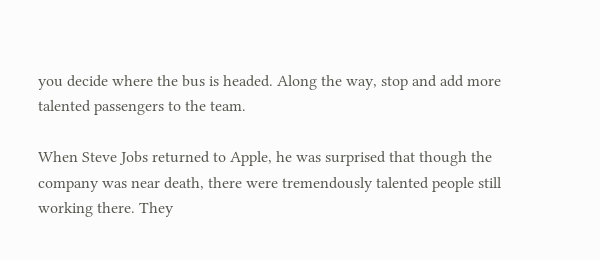you decide where the bus is headed. Along the way, stop and add more talented passengers to the team.

When Steve Jobs returned to Apple, he was surprised that though the company was near death, there were tremendously talented people still working there. They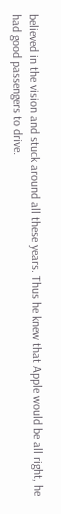believed in the vision and stuck around all these years. Thus he knew that Apple would be all right, he had good passengers to drive.